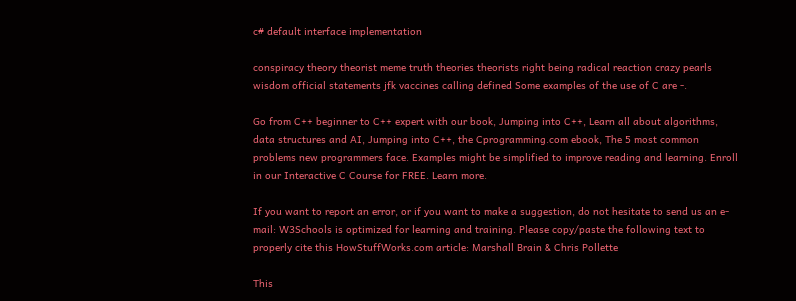c# default interface implementation

conspiracy theory theorist meme truth theories theorists right being radical reaction crazy pearls wisdom official statements jfk vaccines calling defined Some examples of the use of C are -.

Go from C++ beginner to C++ expert with our book, Jumping into C++, Learn all about algorithms, data structures and AI, Jumping into C++, the Cprogramming.com ebook, The 5 most common problems new programmers face. Examples might be simplified to improve reading and learning. Enroll in our Interactive C Course for FREE. Learn more.

If you want to report an error, or if you want to make a suggestion, do not hesitate to send us an e-mail: W3Schools is optimized for learning and training. Please copy/paste the following text to properly cite this HowStuffWorks.com article: Marshall Brain & Chris Pollette

This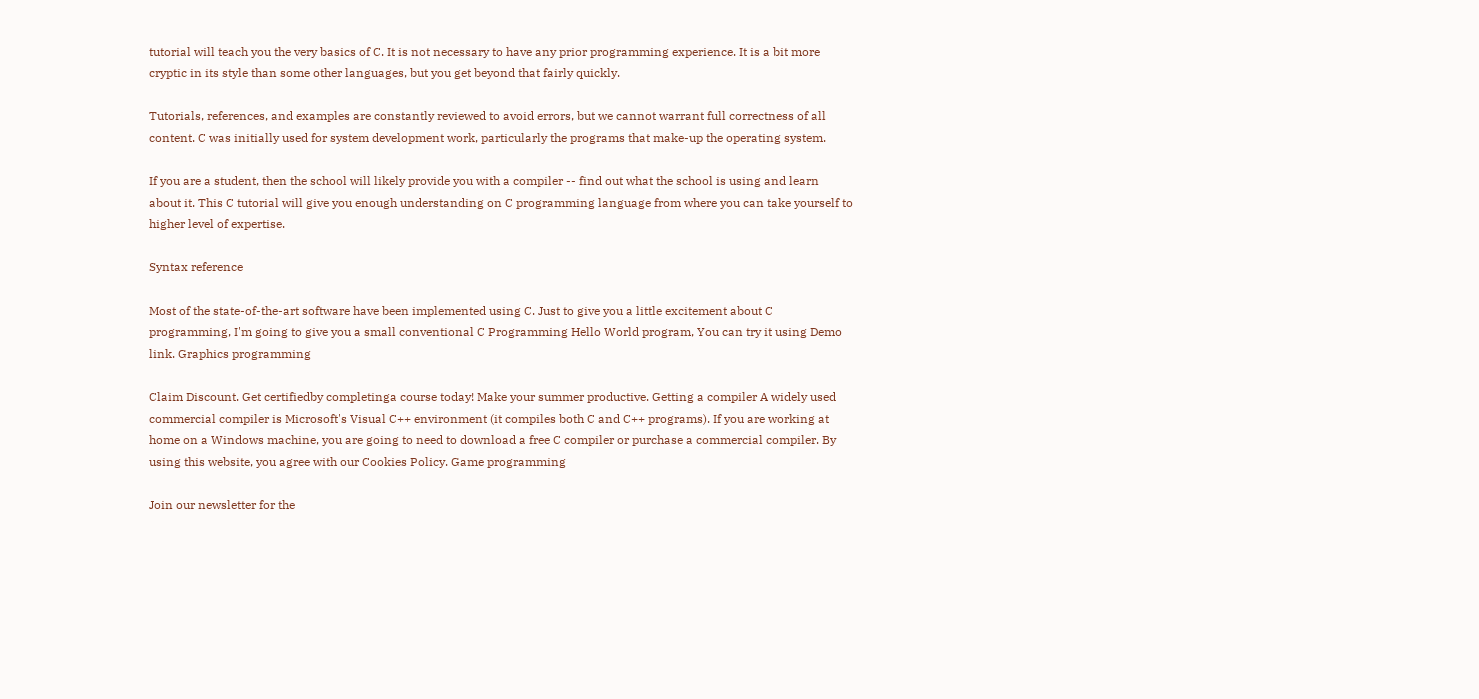tutorial will teach you the very basics of C. It is not necessary to have any prior programming experience. It is a bit more cryptic in its style than some other languages, but you get beyond that fairly quickly.

Tutorials, references, and examples are constantly reviewed to avoid errors, but we cannot warrant full correctness of all content. C was initially used for system development work, particularly the programs that make-up the operating system.

If you are a student, then the school will likely provide you with a compiler -- find out what the school is using and learn about it. This C tutorial will give you enough understanding on C programming language from where you can take yourself to higher level of expertise.

Syntax reference

Most of the state-of-the-art software have been implemented using C. Just to give you a little excitement about C programming, I'm going to give you a small conventional C Programming Hello World program, You can try it using Demo link. Graphics programming

Claim Discount. Get certifiedby completinga course today! Make your summer productive. Getting a compiler A widely used commercial compiler is Microsoft's Visual C++ environment (it compiles both C and C++ programs). If you are working at home on a Windows machine, you are going to need to download a free C compiler or purchase a commercial compiler. By using this website, you agree with our Cookies Policy. Game programming

Join our newsletter for the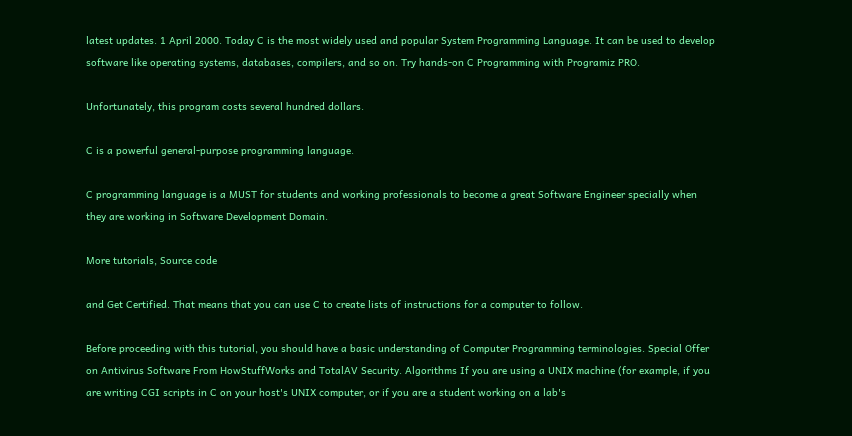latest updates. 1 April 2000. Today C is the most widely used and popular System Programming Language. It can be used to develop software like operating systems, databases, compilers, and so on. Try hands-on C Programming with Programiz PRO.

Unfortunately, this program costs several hundred dollars.

C is a powerful general-purpose programming language.

C programming language is a MUST for students and working professionals to become a great Software Engineer specially when they are working in Software Development Domain.

More tutorials, Source code

and Get Certified. That means that you can use C to create lists of instructions for a computer to follow.

Before proceeding with this tutorial, you should have a basic understanding of Computer Programming terminologies. Special Offer on Antivirus Software From HowStuffWorks and TotalAV Security. Algorithms If you are using a UNIX machine (for example, if you are writing CGI scripts in C on your host's UNIX computer, or if you are a student working on a lab's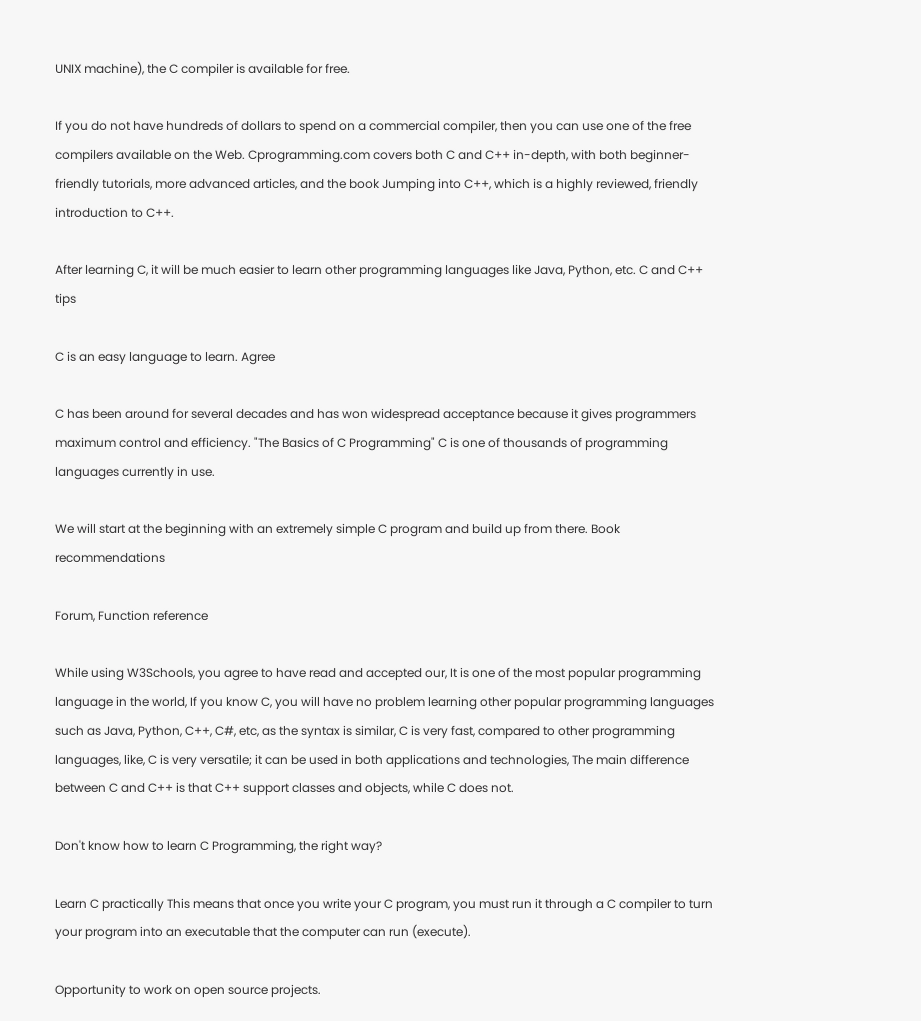UNIX machine), the C compiler is available for free.

If you do not have hundreds of dollars to spend on a commercial compiler, then you can use one of the free compilers available on the Web. Cprogramming.com covers both C and C++ in-depth, with both beginner-friendly tutorials, more advanced articles, and the book Jumping into C++, which is a highly reviewed, friendly introduction to C++.

After learning C, it will be much easier to learn other programming languages like Java, Python, etc. C and C++ tips

C is an easy language to learn. Agree

C has been around for several decades and has won widespread acceptance because it gives programmers maximum control and efficiency. "The Basics of C Programming" C is one of thousands of programming languages currently in use.

We will start at the beginning with an extremely simple C program and build up from there. Book recommendations

Forum, Function reference

While using W3Schools, you agree to have read and accepted our, It is one of the most popular programming language in the world, If you know C, you will have no problem learning other popular programming languages such as Java, Python, C++, C#, etc, as the syntax is similar, C is very fast, compared to other programming languages, like, C is very versatile; it can be used in both applications and technologies, The main difference between C and C++ is that C++ support classes and objects, while C does not.

Don't know how to learn C Programming, the right way?

Learn C practically This means that once you write your C program, you must run it through a C compiler to turn your program into an executable that the computer can run (execute).

Opportunity to work on open source projects.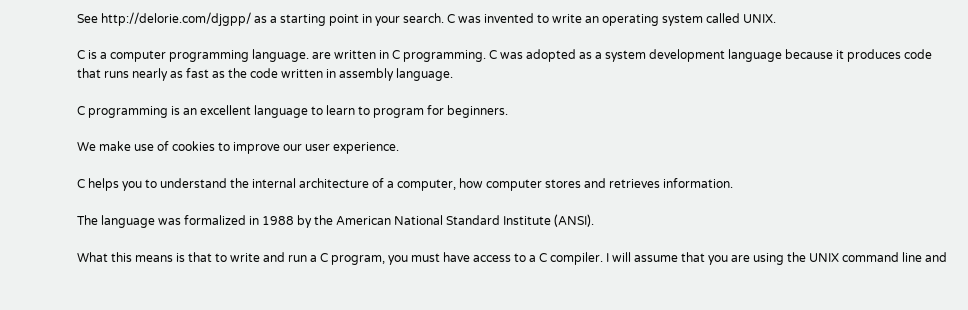See http://delorie.com/djgpp/ as a starting point in your search. C was invented to write an operating system called UNIX.

C is a computer programming language. are written in C programming. C was adopted as a system development language because it produces code that runs nearly as fast as the code written in assembly language.

C programming is an excellent language to learn to program for beginners.

We make use of cookies to improve our user experience.

C helps you to understand the internal architecture of a computer, how computer stores and retrieves information.

The language was formalized in 1988 by the American National Standard Institute (ANSI).

What this means is that to write and run a C program, you must have access to a C compiler. I will assume that you are using the UNIX command line and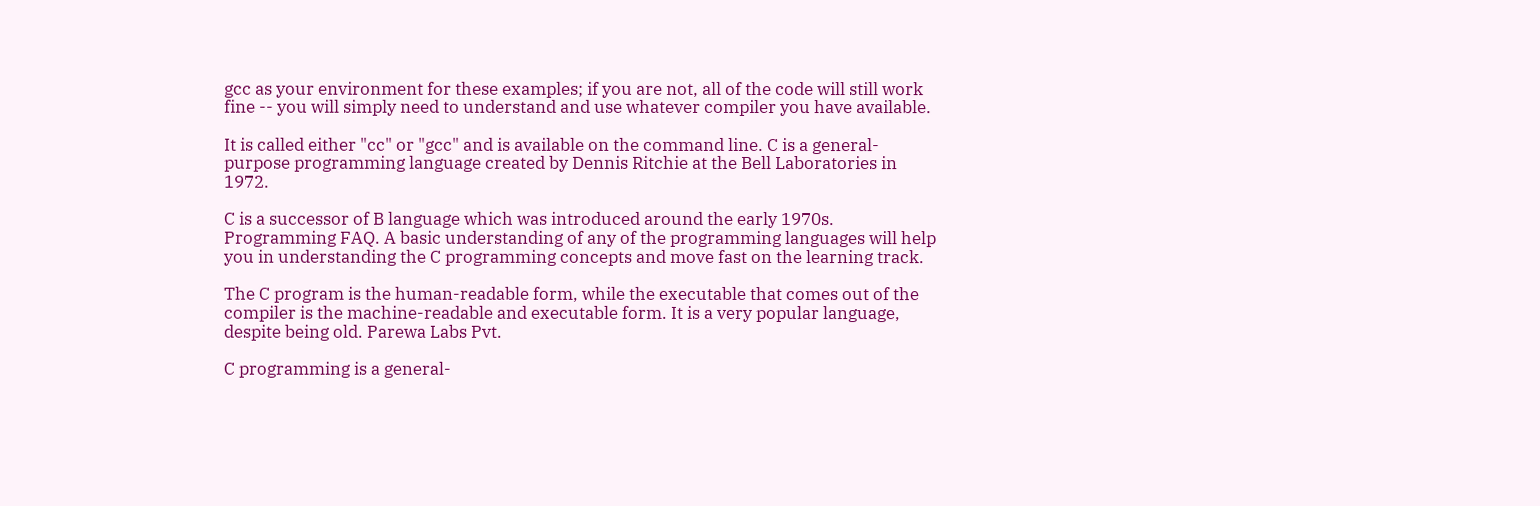gcc as your environment for these examples; if you are not, all of the code will still work fine -- you will simply need to understand and use whatever compiler you have available.

It is called either "cc" or "gcc" and is available on the command line. C is a general-purpose programming language created by Dennis Ritchie at the Bell Laboratories in 1972.

C is a successor of B language which was introduced around the early 1970s. Programming FAQ. A basic understanding of any of the programming languages will help you in understanding the C programming concepts and move fast on the learning track.

The C program is the human-readable form, while the executable that comes out of the compiler is the machine-readable and executable form. It is a very popular language, despite being old. Parewa Labs Pvt.

C programming is a general-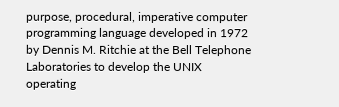purpose, procedural, imperative computer programming language developed in 1972 by Dennis M. Ritchie at the Bell Telephone Laboratories to develop the UNIX operating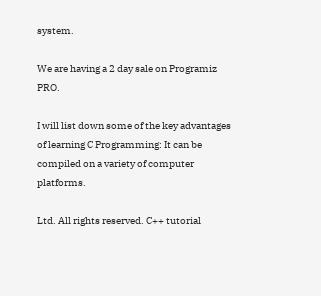system.

We are having a 2 day sale on Programiz PRO.

I will list down some of the key advantages of learning C Programming: It can be compiled on a variety of computer platforms.

Ltd. All rights reserved. C++ tutorial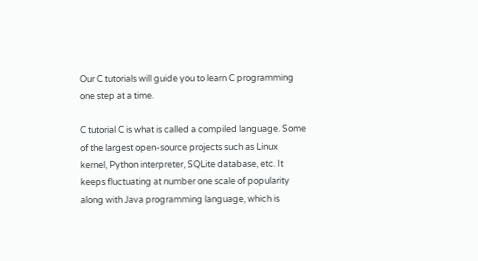Our C tutorials will guide you to learn C programming one step at a time.

C tutorial C is what is called a compiled language. Some of the largest open-source projects such as Linux kernel, Python interpreter, SQLite database, etc. It keeps fluctuating at number one scale of popularity along with Java programming language, which is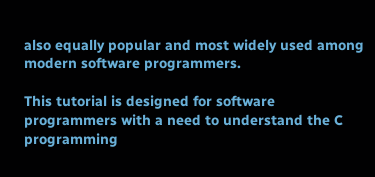also equally popular and most widely used among modern software programmers.

This tutorial is designed for software programmers with a need to understand the C programming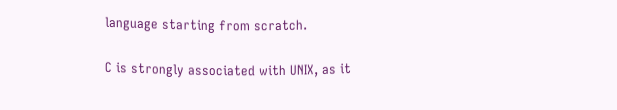language starting from scratch.

C is strongly associated with UNIX, as it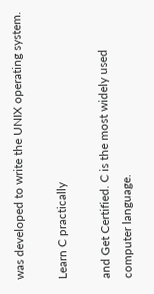was developed to write the UNIX operating system.

Learn C practically

and Get Certified. C is the most widely used computer language.